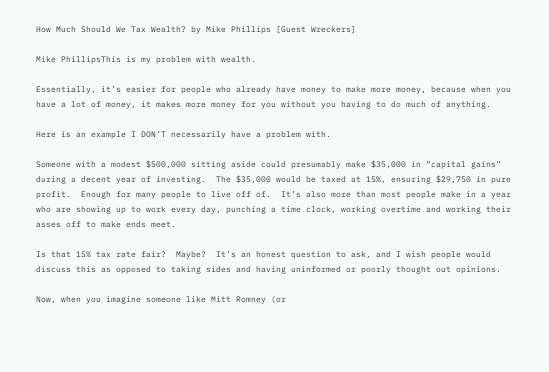How Much Should We Tax Wealth? by Mike Phillips [Guest Wreckers]

Mike PhillipsThis is my problem with wealth.

Essentially, it’s easier for people who already have money to make more money, because when you have a lot of money, it makes more money for you without you having to do much of anything.

Here is an example I DON’T necessarily have a problem with.

Someone with a modest $500,000 sitting aside could presumably make $35,000 in “capital gains” during a decent year of investing.  The $35,000 would be taxed at 15%, ensuring $29,750 in pure profit.  Enough for many people to live off of.  It’s also more than most people make in a year who are showing up to work every day, punching a time clock, working overtime and working their asses off to make ends meet.

Is that 15% tax rate fair?  Maybe?  It’s an honest question to ask, and I wish people would discuss this as opposed to taking sides and having uninformed or poorly thought out opinions.

Now, when you imagine someone like Mitt Romney (or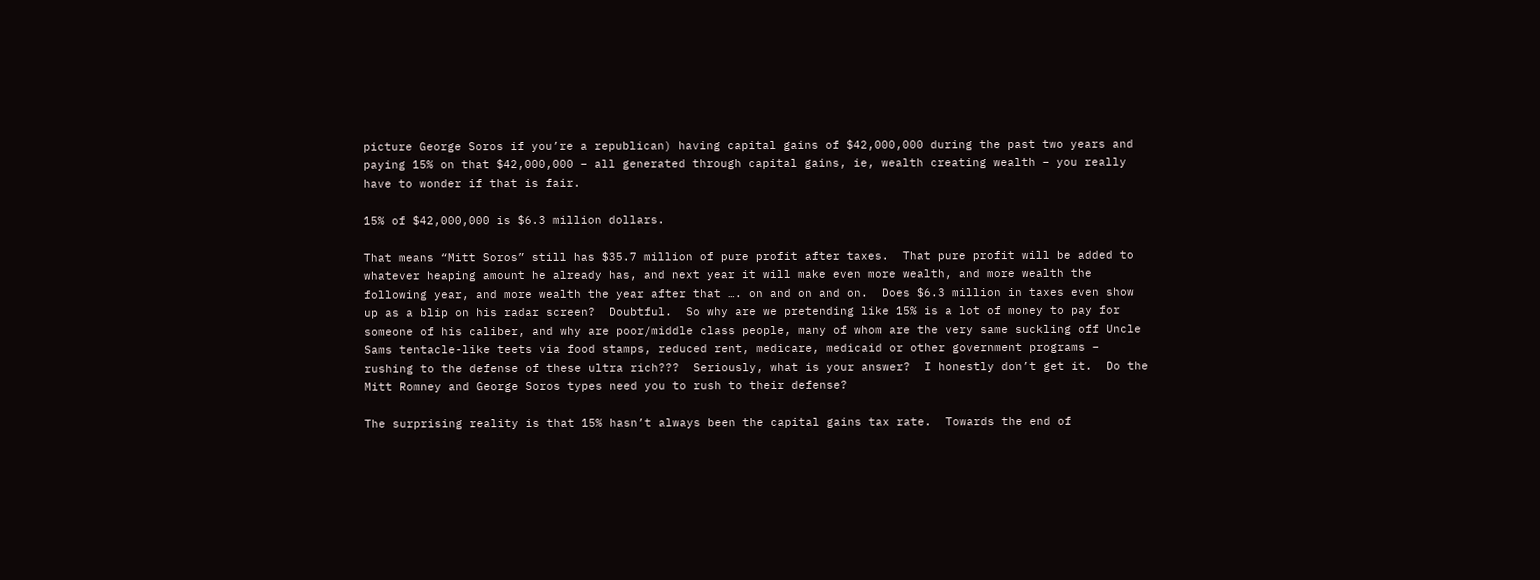picture George Soros if you’re a republican) having capital gains of $42,000,000 during the past two years and paying 15% on that $42,000,000 – all generated through capital gains, ie, wealth creating wealth – you really have to wonder if that is fair.

15% of $42,000,000 is $6.3 million dollars.

That means “Mitt Soros” still has $35.7 million of pure profit after taxes.  That pure profit will be added to whatever heaping amount he already has, and next year it will make even more wealth, and more wealth the following year, and more wealth the year after that …. on and on and on.  Does $6.3 million in taxes even show up as a blip on his radar screen?  Doubtful.  So why are we pretending like 15% is a lot of money to pay for someone of his caliber, and why are poor/middle class people, many of whom are the very same suckling off Uncle Sams tentacle-like teets via food stamps, reduced rent, medicare, medicaid or other government programs – rushing to the defense of these ultra rich???  Seriously, what is your answer?  I honestly don’t get it.  Do the Mitt Romney and George Soros types need you to rush to their defense?

The surprising reality is that 15% hasn’t always been the capital gains tax rate.  Towards the end of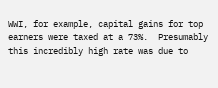WWI, for example, capital gains for top earners were taxed at a 73%.  Presumably this incredibly high rate was due to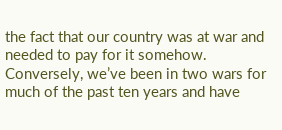the fact that our country was at war and needed to pay for it somehow.  Conversely, we’ve been in two wars for much of the past ten years and have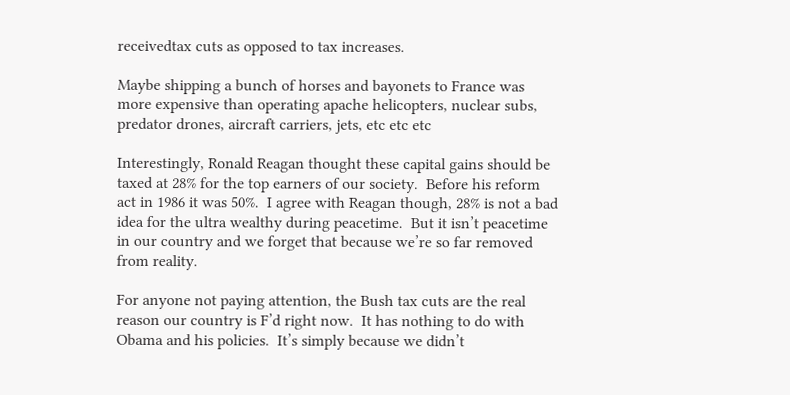receivedtax cuts as opposed to tax increases.

Maybe shipping a bunch of horses and bayonets to France was more expensive than operating apache helicopters, nuclear subs, predator drones, aircraft carriers, jets, etc etc etc

Interestingly, Ronald Reagan thought these capital gains should be taxed at 28% for the top earners of our society.  Before his reform act in 1986 it was 50%.  I agree with Reagan though, 28% is not a bad idea for the ultra wealthy during peacetime.  But it isn’t peacetime in our country and we forget that because we’re so far removed from reality.

For anyone not paying attention, the Bush tax cuts are the real reason our country is F’d right now.  It has nothing to do with Obama and his policies.  It’s simply because we didn’t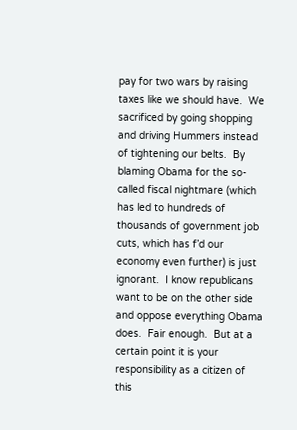pay for two wars by raising taxes like we should have.  We sacrificed by going shopping and driving Hummers instead of tightening our belts.  By blaming Obama for the so-called fiscal nightmare (which has led to hundreds of thousands of government job cuts, which has f’d our economy even further) is just ignorant.  I know republicans want to be on the other side and oppose everything Obama does.  Fair enough.  But at a certain point it is your responsibility as a citizen of this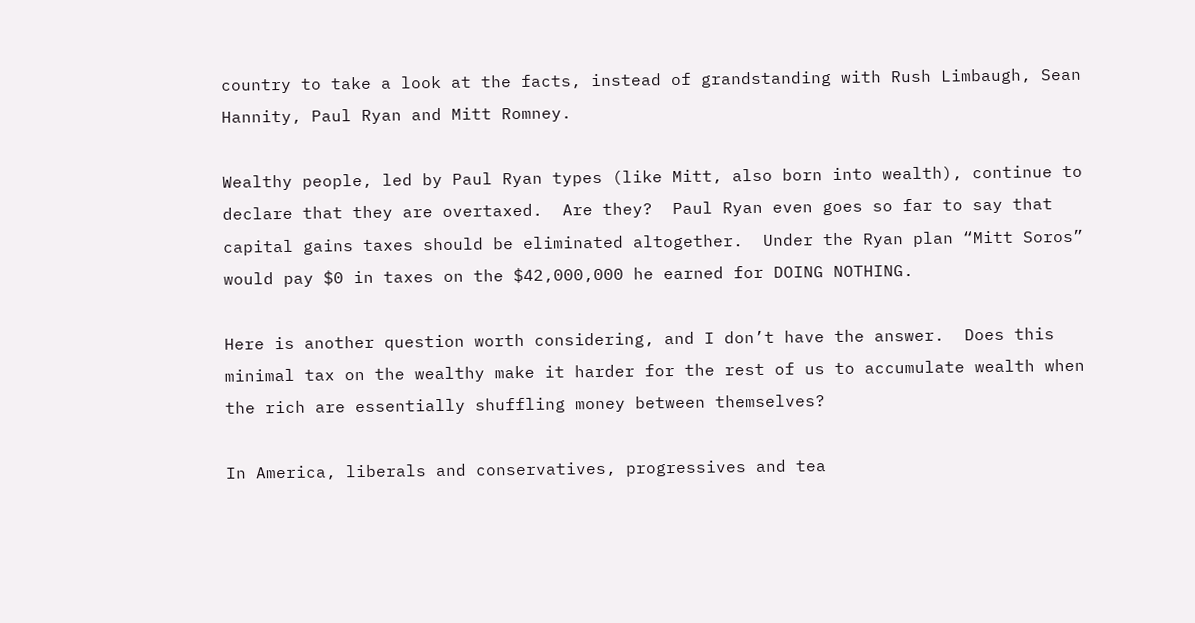country to take a look at the facts, instead of grandstanding with Rush Limbaugh, Sean Hannity, Paul Ryan and Mitt Romney.

Wealthy people, led by Paul Ryan types (like Mitt, also born into wealth), continue to declare that they are overtaxed.  Are they?  Paul Ryan even goes so far to say that capital gains taxes should be eliminated altogether.  Under the Ryan plan “Mitt Soros” would pay $0 in taxes on the $42,000,000 he earned for DOING NOTHING.

Here is another question worth considering, and I don’t have the answer.  Does this minimal tax on the wealthy make it harder for the rest of us to accumulate wealth when the rich are essentially shuffling money between themselves?

In America, liberals and conservatives, progressives and tea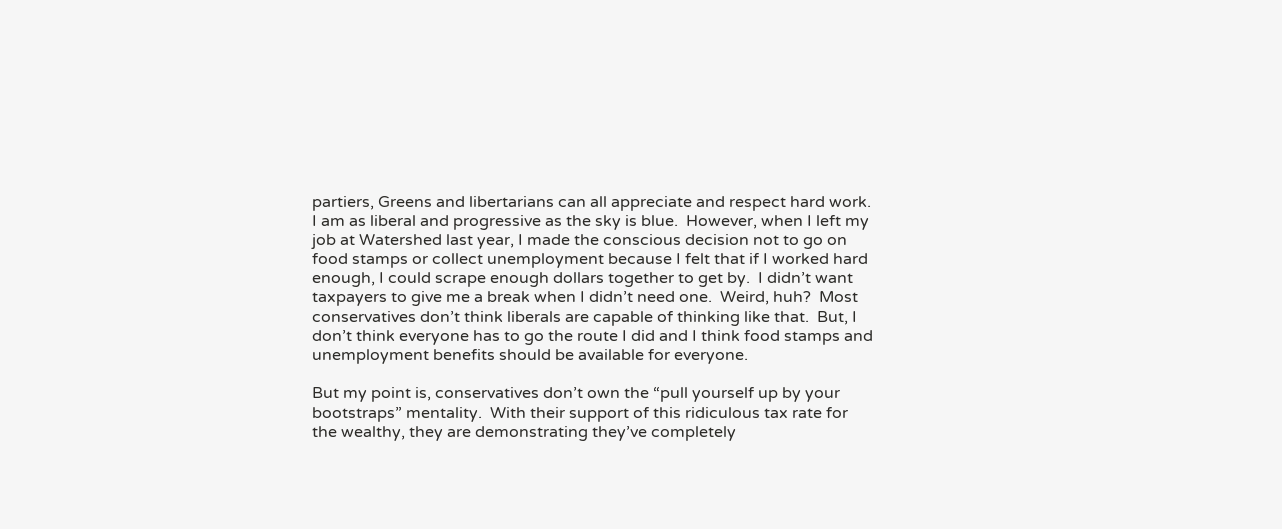partiers, Greens and libertarians can all appreciate and respect hard work.  I am as liberal and progressive as the sky is blue.  However, when I left my job at Watershed last year, I made the conscious decision not to go on food stamps or collect unemployment because I felt that if I worked hard enough, I could scrape enough dollars together to get by.  I didn’t want taxpayers to give me a break when I didn’t need one.  Weird, huh?  Most conservatives don’t think liberals are capable of thinking like that.  But, I don’t think everyone has to go the route I did and I think food stamps and unemployment benefits should be available for everyone.

But my point is, conservatives don’t own the “pull yourself up by your bootstraps” mentality.  With their support of this ridiculous tax rate for the wealthy, they are demonstrating they’ve completely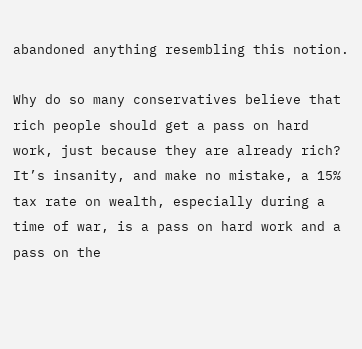abandoned anything resembling this notion.

Why do so many conservatives believe that rich people should get a pass on hard work, just because they are already rich?  It’s insanity, and make no mistake, a 15% tax rate on wealth, especially during a time of war, is a pass on hard work and a pass on the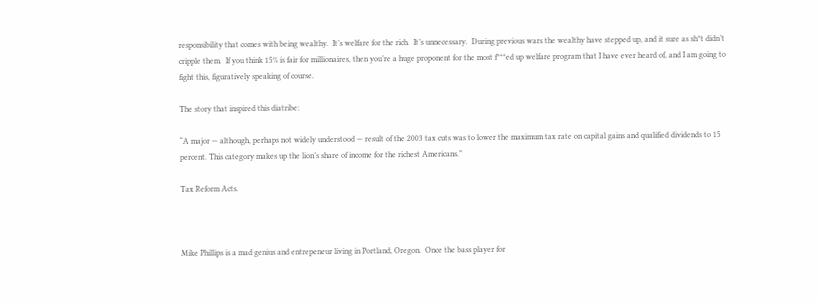responsibility that comes with being wealthy.  It’s welfare for the rich.  It’s unnecessary.  During previous wars the wealthy have stepped up, and it sure as sh*t didn’t cripple them.  If you think 15% is fair for millionaires, then you’re a huge proponent for the most f***ed up welfare program that I have ever heard of, and I am going to fight this, figuratively speaking of course.

The story that inspired this diatribe:

“A major — although, perhaps not widely understood — result of the 2003 tax cuts was to lower the maximum tax rate on capital gains and qualified dividends to 15 percent. This category makes up the lion’s share of income for the richest Americans.”

Tax Reform Acts.



Mike Phillips is a mad genius and entrepeneur living in Portland, Oregon.  Once the bass player for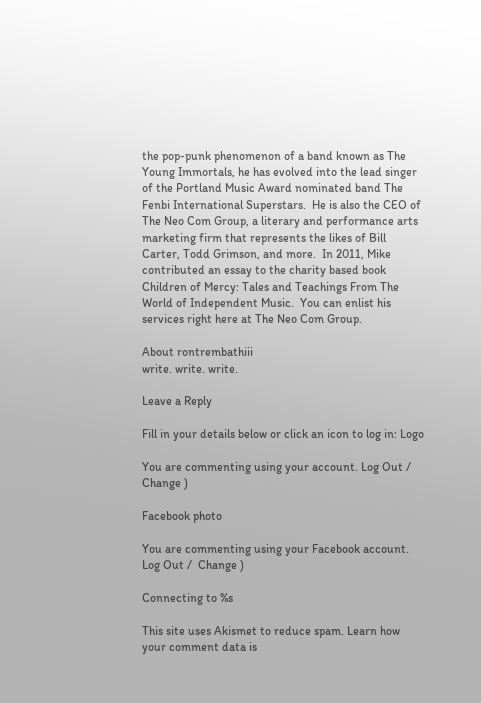the pop-punk phenomenon of a band known as The Young Immortals, he has evolved into the lead singer of the Portland Music Award nominated band The Fenbi International Superstars.  He is also the CEO of The Neo Com Group, a literary and performance arts marketing firm that represents the likes of Bill Carter, Todd Grimson, and more.  In 2011, Mike contributed an essay to the charity based book Children of Mercy: Tales and Teachings From The World of Independent Music.  You can enlist his services right here at The Neo Com Group.

About rontrembathiii
write. write. write.

Leave a Reply

Fill in your details below or click an icon to log in: Logo

You are commenting using your account. Log Out /  Change )

Facebook photo

You are commenting using your Facebook account. Log Out /  Change )

Connecting to %s

This site uses Akismet to reduce spam. Learn how your comment data is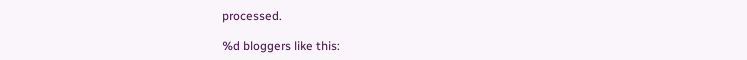processed.

%d bloggers like this: